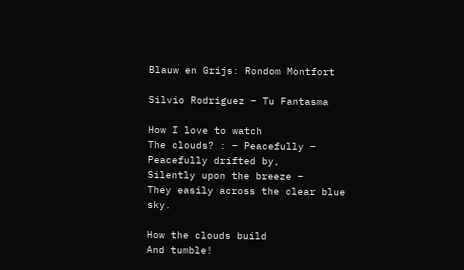Blauw en Grijs: Rondom Montfort

Silvio Rodriguez – Tu Fantasma

How I love to watch
The clouds? : – Peacefully –
Peacefully drifted by,
Silently upon the breeze –
They easily across the clear blue sky.

How the clouds build
And tumble!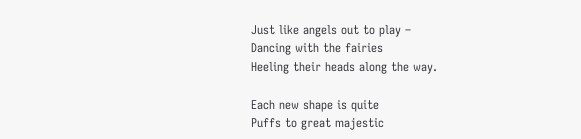Just like angels out to play –
Dancing with the fairies
Heeling their heads along the way.

Each new shape is quite
Puffs to great majestic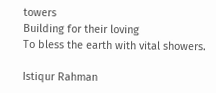towers
Building for their loving
To bless the earth with vital showers.

Istiqur Rahman